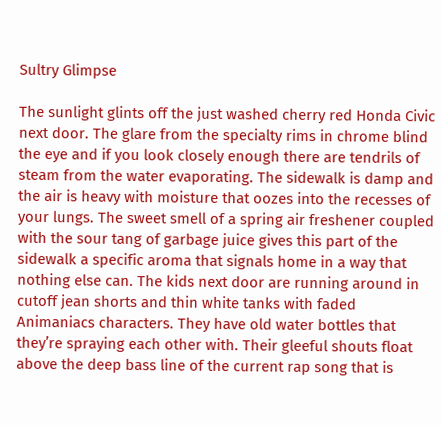Sultry Glimpse

The sunlight glints off the just washed cherry red Honda Civic next door. The glare from the specialty rims in chrome blind the eye and if you look closely enough there are tendrils of steam from the water evaporating. The sidewalk is damp and the air is heavy with moisture that oozes into the recesses of your lungs. The sweet smell of a spring air freshener coupled with the sour tang of garbage juice gives this part of the sidewalk a specific aroma that signals home in a way that nothing else can. The kids next door are running around in cutoff jean shorts and thin white tanks with faded Animaniacs characters. They have old water bottles that they’re spraying each other with. Their gleeful shouts float above the deep bass line of the current rap song that is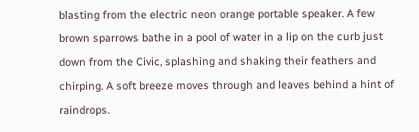blasting from the electric neon orange portable speaker. A few brown sparrows bathe in a pool of water in a lip on the curb just down from the Civic, splashing and shaking their feathers and chirping. A soft breeze moves through and leaves behind a hint of raindrops.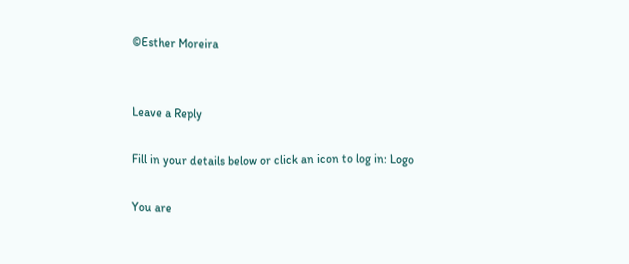©Esther Moreira


Leave a Reply

Fill in your details below or click an icon to log in: Logo

You are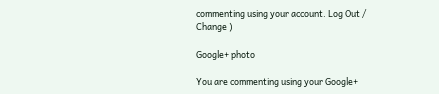commenting using your account. Log Out /  Change )

Google+ photo

You are commenting using your Google+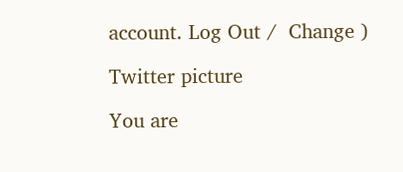account. Log Out /  Change )

Twitter picture

You are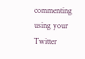commenting using your Twitter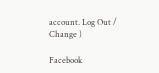account. Log Out /  Change )

Facebook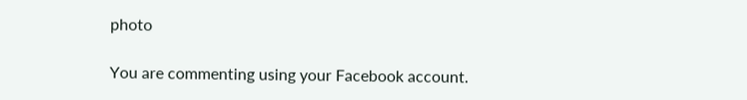photo

You are commenting using your Facebook account.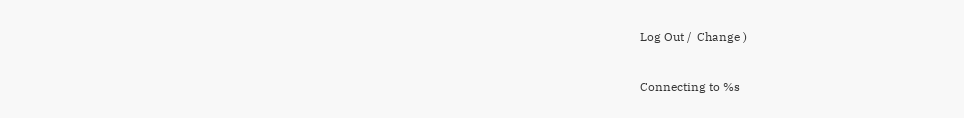Log Out /  Change )


Connecting to %s